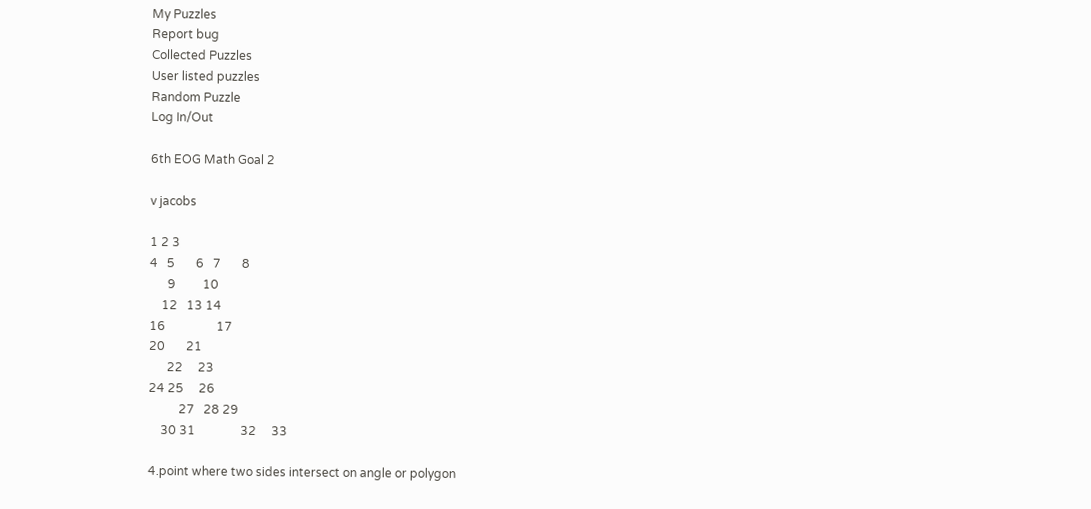My Puzzles
Report bug
Collected Puzzles
User listed puzzles
Random Puzzle
Log In/Out

6th EOG Math Goal 2

v jacobs

1 2 3
4   5       6   7       8
      9         10
    12   13 14
16                 17
20       21
      22     23
24 25     26
          27   28 29
    30 31               32     33

4.point where two sides intersect on angle or polygon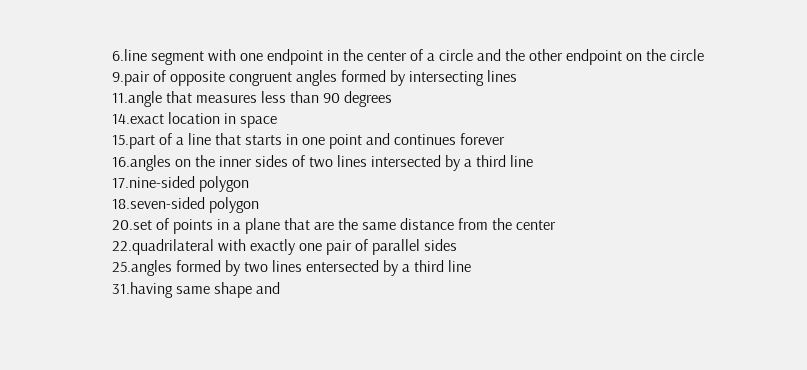6.line segment with one endpoint in the center of a circle and the other endpoint on the circle
9.pair of opposite congruent angles formed by intersecting lines
11.angle that measures less than 90 degrees
14.exact location in space
15.part of a line that starts in one point and continues forever
16.angles on the inner sides of two lines intersected by a third line
17.nine-sided polygon
18.seven-sided polygon
20.set of points in a plane that are the same distance from the center
22.quadrilateral with exactly one pair of parallel sides
25.angles formed by two lines entersected by a third line
31.having same shape and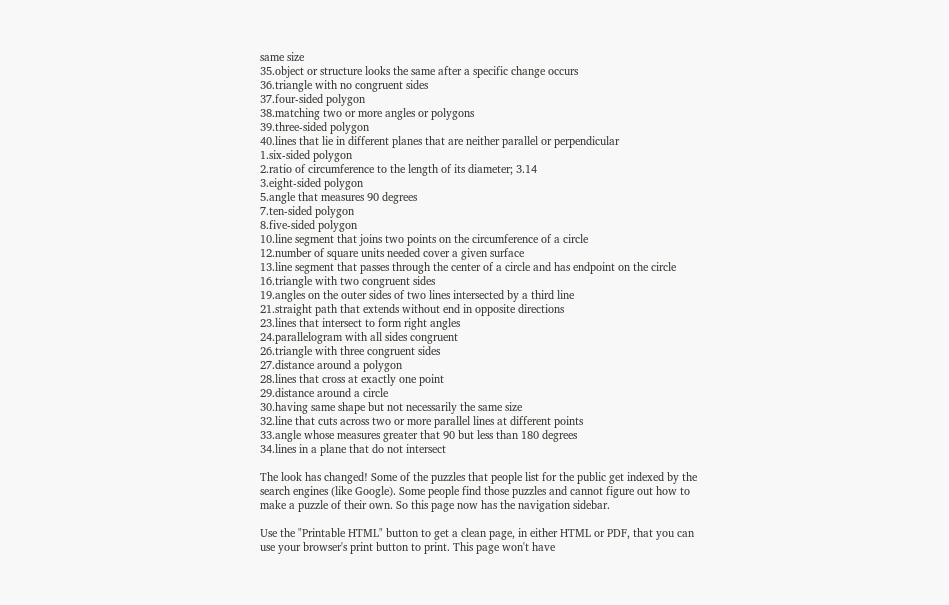same size
35.object or structure looks the same after a specific change occurs
36.triangle with no congruent sides
37.four-sided polygon
38.matching two or more angles or polygons
39.three-sided polygon
40.lines that lie in different planes that are neither parallel or perpendicular
1.six-sided polygon
2.ratio of circumference to the length of its diameter; 3.14
3.eight-sided polygon
5.angle that measures 90 degrees
7.ten-sided polygon
8.five-sided polygon
10.line segment that joins two points on the circumference of a circle
12.number of square units needed cover a given surface
13.line segment that passes through the center of a circle and has endpoint on the circle
16.triangle with two congruent sides
19.angles on the outer sides of two lines intersected by a third line
21.straight path that extends without end in opposite directions
23.lines that intersect to form right angles
24.parallelogram with all sides congruent
26.triangle with three congruent sides
27.distance around a polygon
28.lines that cross at exactly one point
29.distance around a circle
30.having same shape but not necessarily the same size
32.line that cuts across two or more parallel lines at different points
33.angle whose measures greater that 90 but less than 180 degrees
34.lines in a plane that do not intersect

The look has changed! Some of the puzzles that people list for the public get indexed by the search engines (like Google). Some people find those puzzles and cannot figure out how to make a puzzle of their own. So this page now has the navigation sidebar.

Use the "Printable HTML" button to get a clean page, in either HTML or PDF, that you can use your browser's print button to print. This page won't have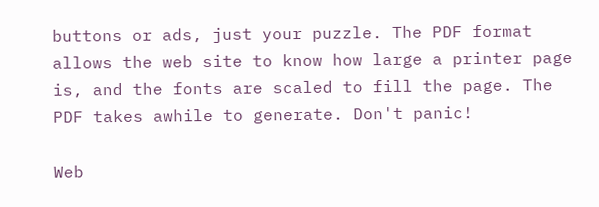buttons or ads, just your puzzle. The PDF format allows the web site to know how large a printer page is, and the fonts are scaled to fill the page. The PDF takes awhile to generate. Don't panic!

Web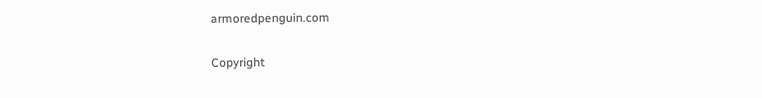armoredpenguin.com

Copyright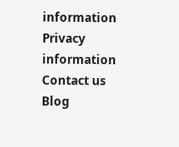information Privacy information Contact us Blog